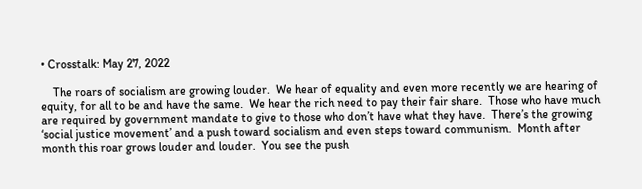• Crosstalk: May 27, 2022

    The roars of socialism are growing louder.  We hear of equality and even more recently we are hearing of equity, for all to be and have the same.  We hear the rich need to pay their fair share.  Those who have much are required by government mandate to give to those who don’t have what they have.  There’s the growing ‘social justice movement’ and a push toward socialism and even steps toward communism.  Month after month this roar grows louder and louder.  You see the push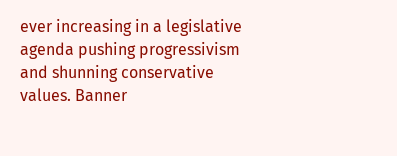ever increasing in a legislative agenda pushing progressivism and shunning conservative values. Banner